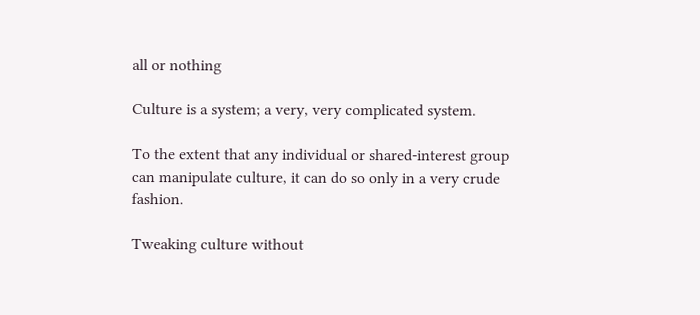all or nothing

Culture is a system; a very, very complicated system.

To the extent that any individual or shared-interest group can manipulate culture, it can do so only in a very crude fashion.

Tweaking culture without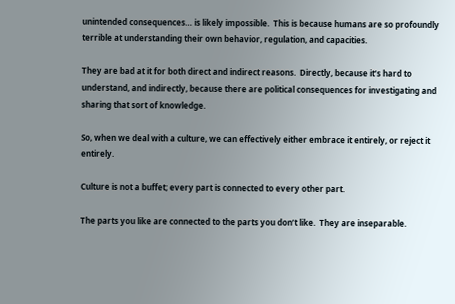unintended consequences… is likely impossible.  This is because humans are so profoundly terrible at understanding their own behavior, regulation, and capacities.

They are bad at it for both direct and indirect reasons.  Directly, because it’s hard to understand, and indirectly, because there are political consequences for investigating and sharing that sort of knowledge.

So, when we deal with a culture, we can effectively either embrace it entirely, or reject it entirely.

Culture is not a buffet; every part is connected to every other part.

The parts you like are connected to the parts you don’t like.  They are inseparable.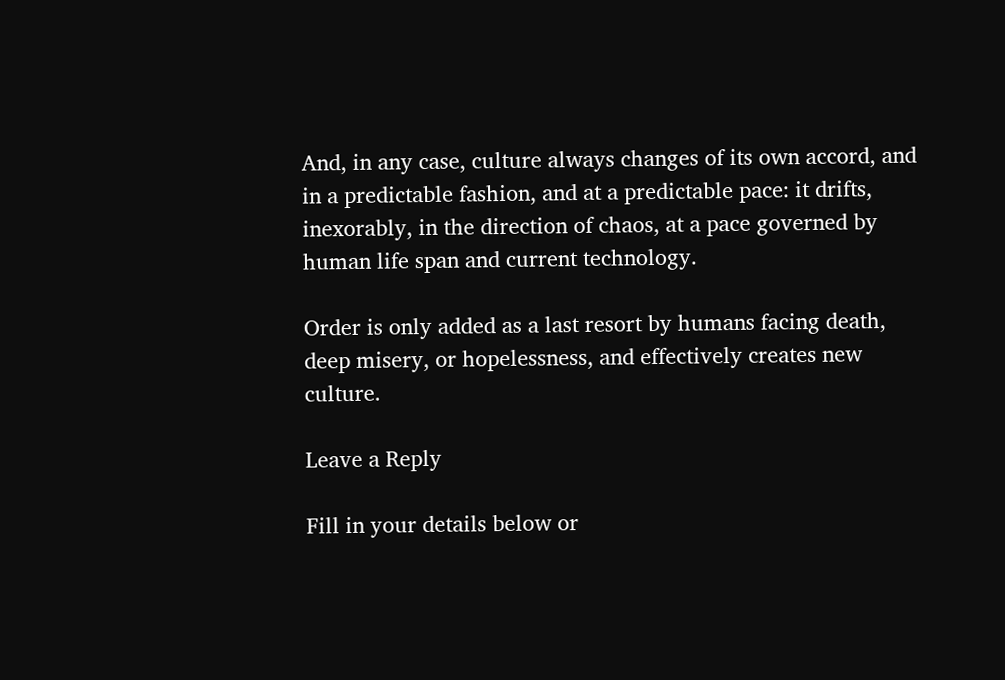And, in any case, culture always changes of its own accord, and in a predictable fashion, and at a predictable pace: it drifts, inexorably, in the direction of chaos, at a pace governed by human life span and current technology.

Order is only added as a last resort by humans facing death, deep misery, or hopelessness, and effectively creates new culture.

Leave a Reply

Fill in your details below or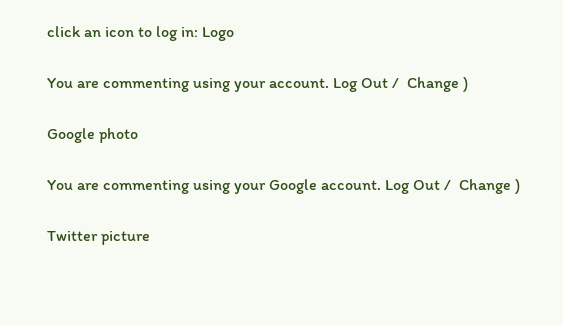click an icon to log in: Logo

You are commenting using your account. Log Out /  Change )

Google photo

You are commenting using your Google account. Log Out /  Change )

Twitter picture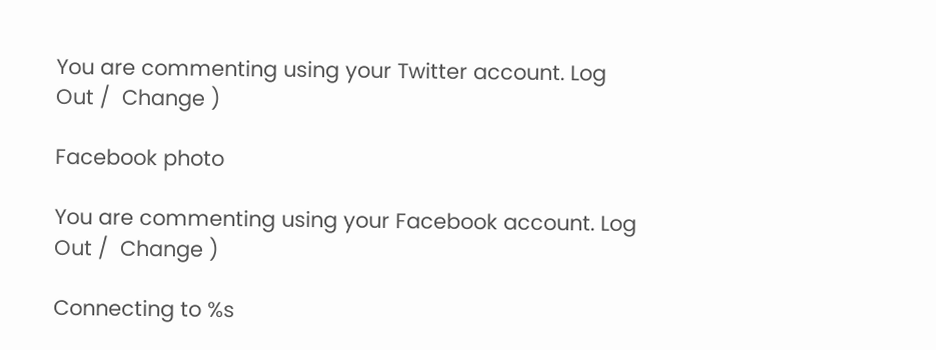You are commenting using your Twitter account. Log Out /  Change )

Facebook photo

You are commenting using your Facebook account. Log Out /  Change )

Connecting to %s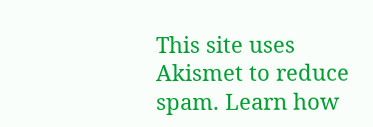This site uses Akismet to reduce spam. Learn how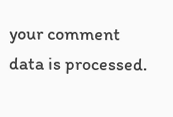your comment data is processed.